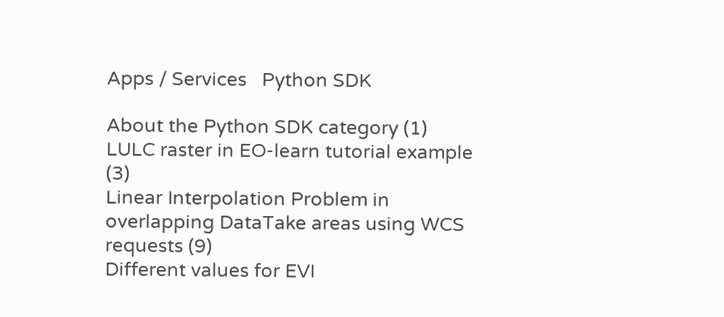Apps / Services   Python SDK

About the Python SDK category (1)
LULC raster in EO-learn tutorial example (3)
Linear Interpolation Problem in overlapping DataTake areas using WCS requests (9)
Different values for EVI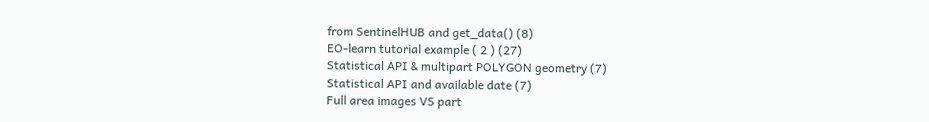from SentinelHUB and get_data() (8)
EO-learn tutorial example ( 2 ) (27)
Statistical API & multipart POLYGON geometry (7)
Statistical API and available date (7)
Full area images VS part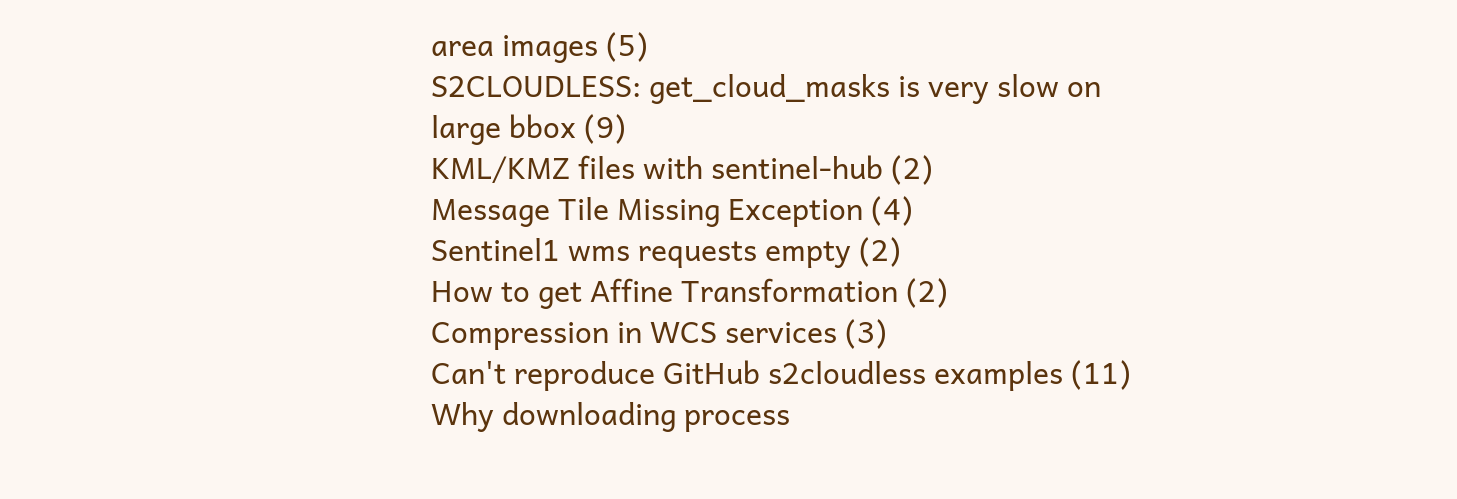area images (5)
S2CLOUDLESS: get_cloud_masks is very slow on large bbox (9)
KML/KMZ files with sentinel-hub (2)
Message Tile Missing Exception (4)
Sentinel1 wms requests empty (2)
How to get Affine Transformation (2)
Compression in WCS services (3)
Can't reproduce GitHub s2cloudless examples (11)
Why downloading process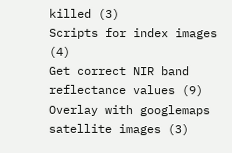killed (3)
Scripts for index images (4)
Get correct NIR band reflectance values (9)
Overlay with googlemaps satellite images (3)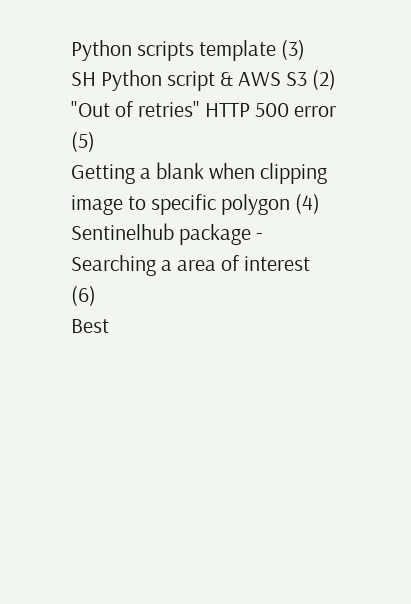Python scripts template (3)
SH Python script & AWS S3 (2)
"Out of retries" HTTP 500 error (5)
Getting a blank when clipping image to specific polygon (4)
Sentinelhub package - Searching a area of interest (6)
Best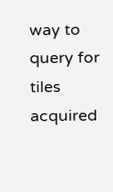way to query for tiles acquired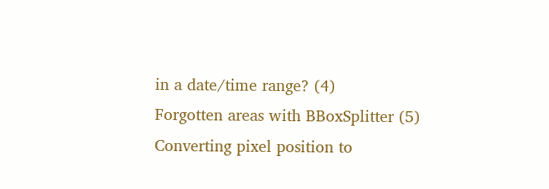in a date/time range? (4)
Forgotten areas with BBoxSplitter (5)
Converting pixel position to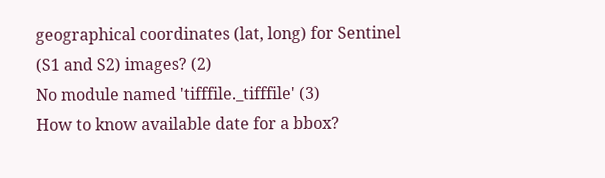geographical coordinates (lat, long) for Sentinel (S1 and S2) images? (2)
No module named 'tifffile._tifffile' (3)
How to know available date for a bbox?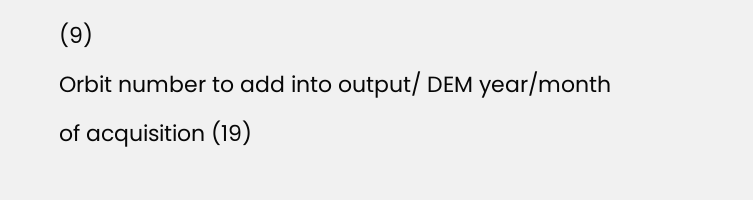(9)
Orbit number to add into output/ DEM year/month of acquisition (19)